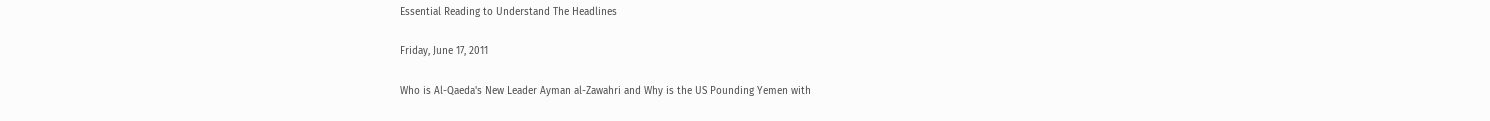Essential Reading to Understand The Headlines

Friday, June 17, 2011

Who is Al-Qaeda's New Leader Ayman al-Zawahri and Why is the US Pounding Yemen with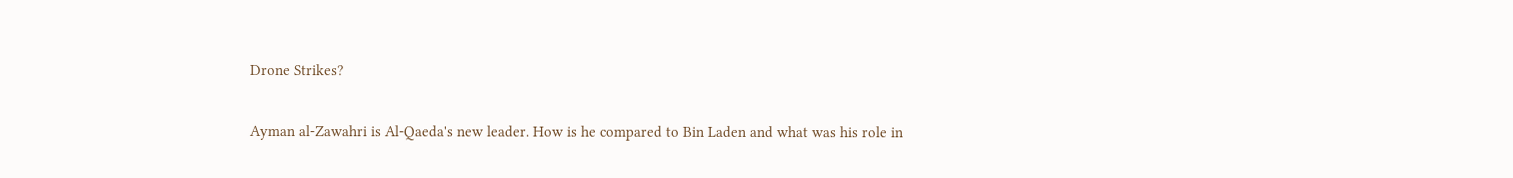Drone Strikes?

Ayman al-Zawahri is Al-Qaeda's new leader. How is he compared to Bin Laden and what was his role in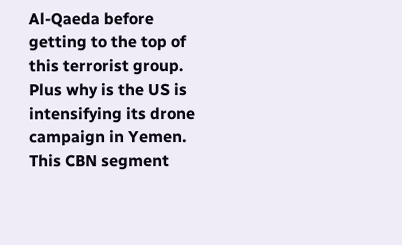Al-Qaeda before getting to the top of this terrorist group. Plus why is the US is intensifying its drone campaign in Yemen. This CBN segment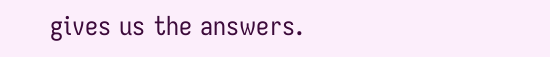gives us the answers.